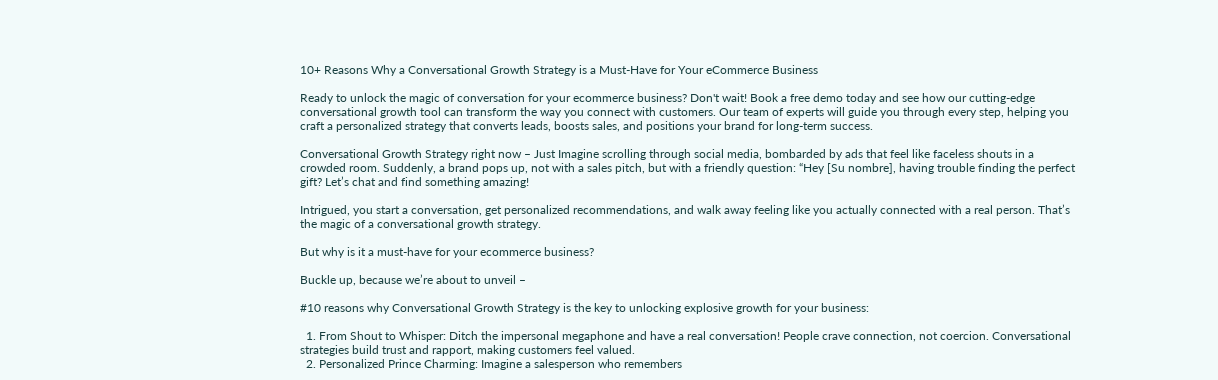10+ Reasons Why a Conversational Growth Strategy is a Must-Have for Your eCommerce Business

Ready to unlock the magic of conversation for your ecommerce business? Don't wait! Book a free demo today and see how our cutting-edge conversational growth tool can transform the way you connect with customers. Our team of experts will guide you through every step, helping you craft a personalized strategy that converts leads, boosts sales, and positions your brand for long-term success.

Conversational Growth Strategy right now – Just Imagine scrolling through social media, bombarded by ads that feel like faceless shouts in a crowded room. Suddenly, a brand pops up, not with a sales pitch, but with a friendly question: “Hey [Su nombre], having trouble finding the perfect gift? Let’s chat and find something amazing!

Intrigued, you start a conversation, get personalized recommendations, and walk away feeling like you actually connected with a real person. That’s the magic of a conversational growth strategy.

But why is it a must-have for your ecommerce business?

Buckle up, because we’re about to unveil –

#10 reasons why Conversational Growth Strategy is the key to unlocking explosive growth for your business:

  1. From Shout to Whisper: Ditch the impersonal megaphone and have a real conversation! People crave connection, not coercion. Conversational strategies build trust and rapport, making customers feel valued.
  2. Personalized Prince Charming: Imagine a salesperson who remembers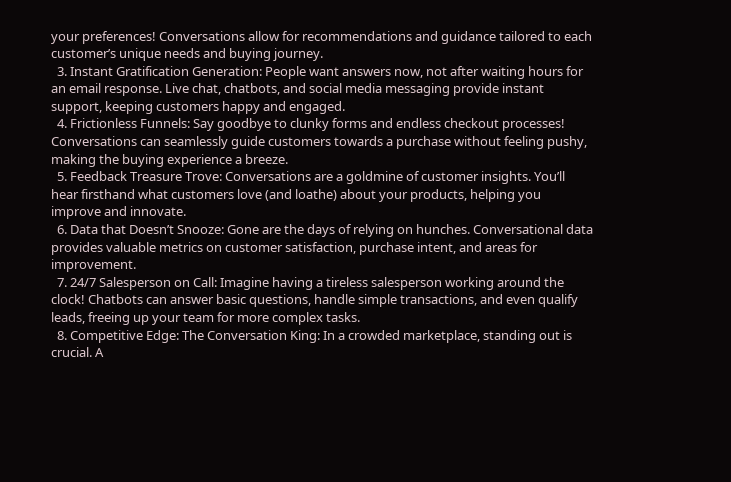your preferences! Conversations allow for recommendations and guidance tailored to each customer’s unique needs and buying journey.
  3. Instant Gratification Generation: People want answers now, not after waiting hours for an email response. Live chat, chatbots, and social media messaging provide instant support, keeping customers happy and engaged.
  4. Frictionless Funnels: Say goodbye to clunky forms and endless checkout processes! Conversations can seamlessly guide customers towards a purchase without feeling pushy, making the buying experience a breeze.
  5. Feedback Treasure Trove: Conversations are a goldmine of customer insights. You’ll hear firsthand what customers love (and loathe) about your products, helping you improve and innovate.
  6. Data that Doesn’t Snooze: Gone are the days of relying on hunches. Conversational data provides valuable metrics on customer satisfaction, purchase intent, and areas for improvement.
  7. 24/7 Salesperson on Call: Imagine having a tireless salesperson working around the clock! Chatbots can answer basic questions, handle simple transactions, and even qualify leads, freeing up your team for more complex tasks.
  8. Competitive Edge: The Conversation King: In a crowded marketplace, standing out is crucial. A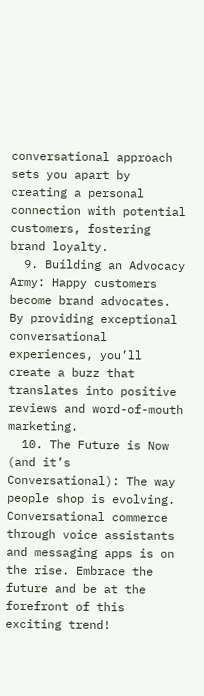conversational approach sets you apart by creating a personal connection with potential customers, fostering brand loyalty.
  9. Building an Advocacy Army: Happy customers become brand advocates. By providing exceptional conversational experiences, you’ll create a buzz that translates into positive reviews and word-of-mouth marketing.
  10. The Future is Now (and it’s Conversational): The way people shop is evolving. Conversational commerce through voice assistants and messaging apps is on the rise. Embrace the future and be at the forefront of this exciting trend!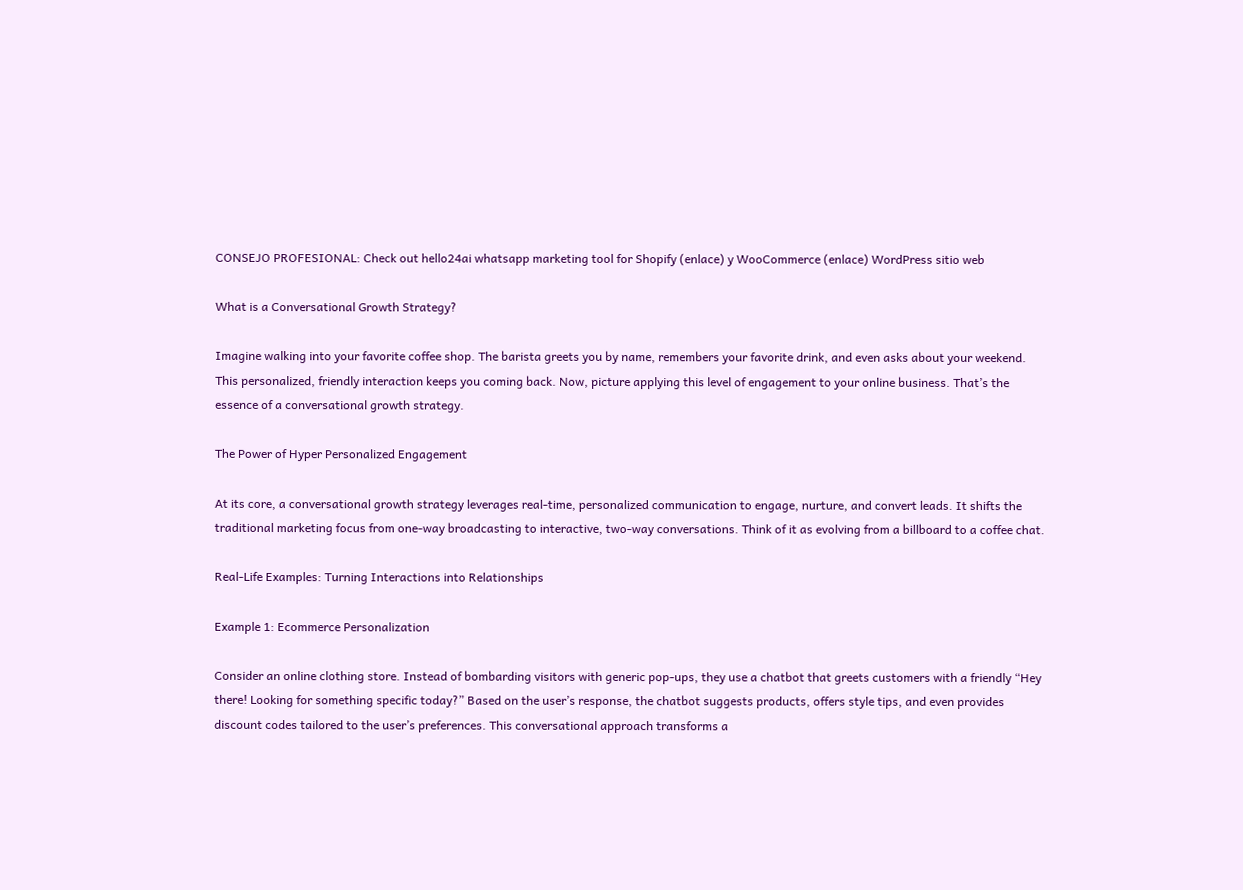CONSEJO PROFESIONAL: Check out hello24ai whatsapp marketing tool for Shopify (enlace) y WooCommerce (enlace) WordPress sitio web

What is a Conversational Growth Strategy?

Imagine walking into your favorite coffee shop. The barista greets you by name, remembers your favorite drink, and even asks about your weekend. This personalized, friendly interaction keeps you coming back. Now, picture applying this level of engagement to your online business. That’s the essence of a conversational growth strategy.

The Power of Hyper Personalized Engagement

At its core, a conversational growth strategy leverages real-time, personalized communication to engage, nurture, and convert leads. It shifts the traditional marketing focus from one-way broadcasting to interactive, two-way conversations. Think of it as evolving from a billboard to a coffee chat.

Real-Life Examples: Turning Interactions into Relationships

Example 1: Ecommerce Personalization

Consider an online clothing store. Instead of bombarding visitors with generic pop-ups, they use a chatbot that greets customers with a friendly “Hey there! Looking for something specific today?” Based on the user’s response, the chatbot suggests products, offers style tips, and even provides discount codes tailored to the user’s preferences. This conversational approach transforms a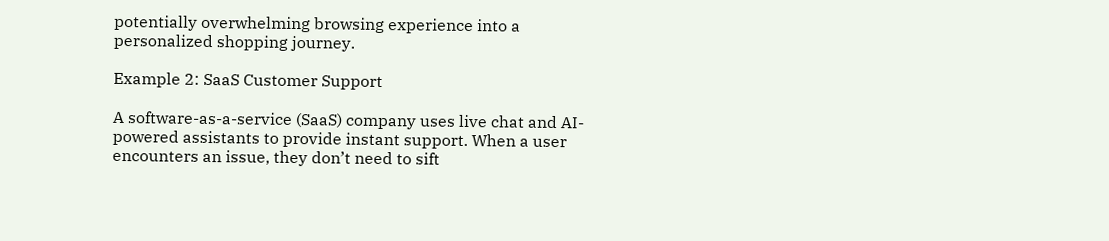potentially overwhelming browsing experience into a personalized shopping journey.

Example 2: SaaS Customer Support

A software-as-a-service (SaaS) company uses live chat and AI-powered assistants to provide instant support. When a user encounters an issue, they don’t need to sift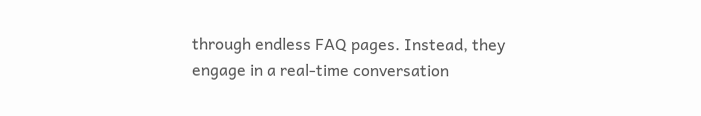through endless FAQ pages. Instead, they engage in a real-time conversation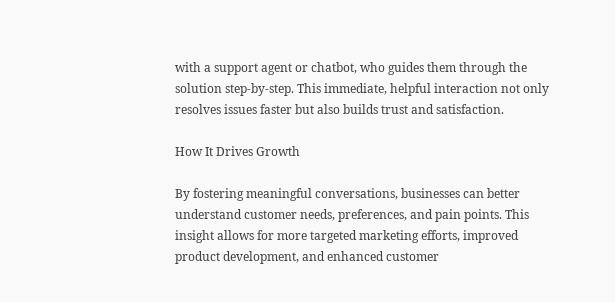with a support agent or chatbot, who guides them through the solution step-by-step. This immediate, helpful interaction not only resolves issues faster but also builds trust and satisfaction.

How It Drives Growth

By fostering meaningful conversations, businesses can better understand customer needs, preferences, and pain points. This insight allows for more targeted marketing efforts, improved product development, and enhanced customer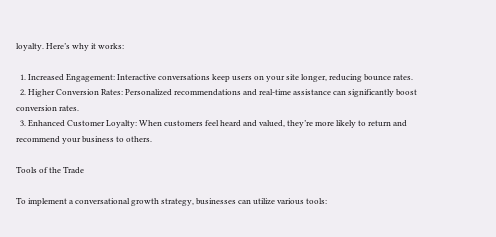loyalty. Here’s why it works:

  1. Increased Engagement: Interactive conversations keep users on your site longer, reducing bounce rates.
  2. Higher Conversion Rates: Personalized recommendations and real-time assistance can significantly boost conversion rates.
  3. Enhanced Customer Loyalty: When customers feel heard and valued, they’re more likely to return and recommend your business to others.

Tools of the Trade

To implement a conversational growth strategy, businesses can utilize various tools: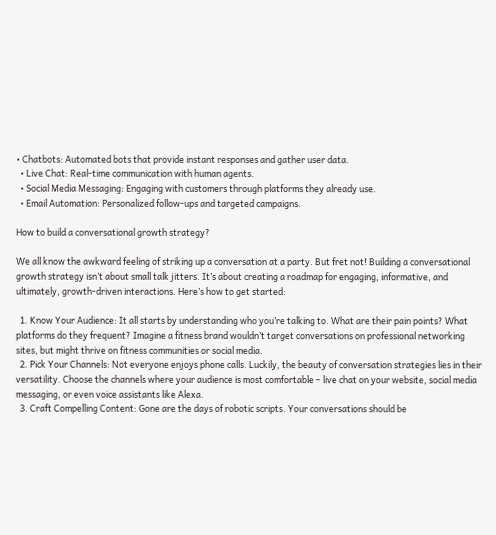• Chatbots: Automated bots that provide instant responses and gather user data.
  • Live Chat: Real-time communication with human agents.
  • Social Media Messaging: Engaging with customers through platforms they already use.
  • Email Automation: Personalized follow-ups and targeted campaigns.

How to build a conversational growth strategy?

We all know the awkward feeling of striking up a conversation at a party. But fret not! Building a conversational growth strategy isn’t about small talk jitters. It’s about creating a roadmap for engaging, informative, and ultimately, growth-driven interactions. Here’s how to get started:

  1. Know Your Audience: It all starts by understanding who you’re talking to. What are their pain points? What platforms do they frequent? Imagine a fitness brand wouldn’t target conversations on professional networking sites, but might thrive on fitness communities or social media.
  2. Pick Your Channels: Not everyone enjoys phone calls. Luckily, the beauty of conversation strategies lies in their versatility. Choose the channels where your audience is most comfortable – live chat on your website, social media messaging, or even voice assistants like Alexa.
  3. Craft Compelling Content: Gone are the days of robotic scripts. Your conversations should be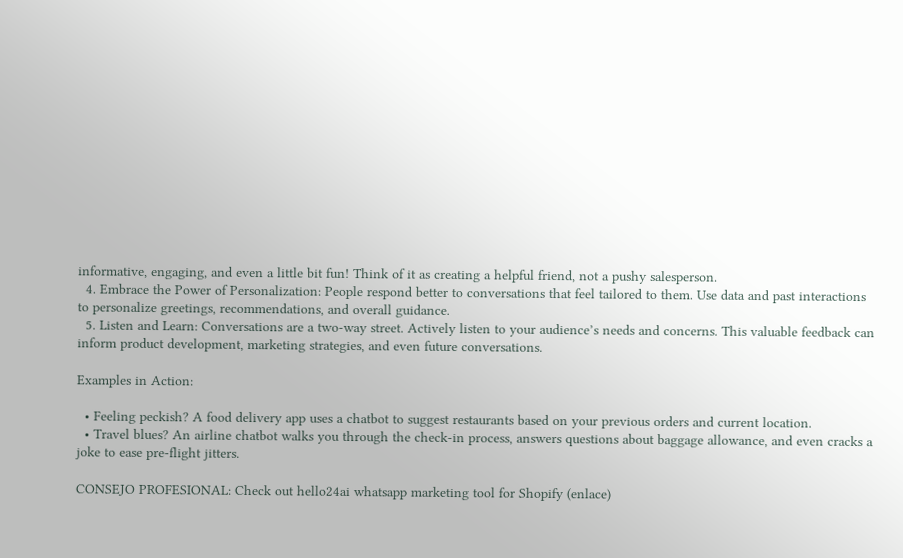informative, engaging, and even a little bit fun! Think of it as creating a helpful friend, not a pushy salesperson.
  4. Embrace the Power of Personalization: People respond better to conversations that feel tailored to them. Use data and past interactions to personalize greetings, recommendations, and overall guidance.
  5. Listen and Learn: Conversations are a two-way street. Actively listen to your audience’s needs and concerns. This valuable feedback can inform product development, marketing strategies, and even future conversations.

Examples in Action:

  • Feeling peckish? A food delivery app uses a chatbot to suggest restaurants based on your previous orders and current location.
  • Travel blues? An airline chatbot walks you through the check-in process, answers questions about baggage allowance, and even cracks a joke to ease pre-flight jitters.

CONSEJO PROFESIONAL: Check out hello24ai whatsapp marketing tool for Shopify (enlace)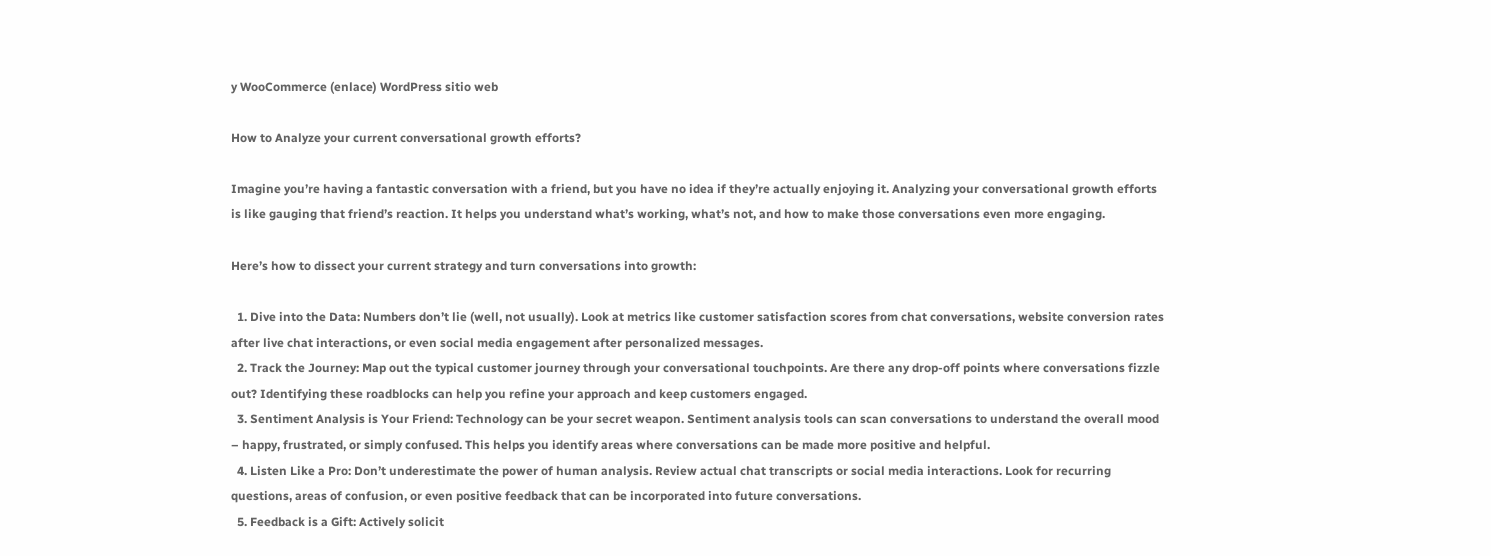y WooCommerce (enlace) WordPress sitio web

How to Analyze your current conversational growth efforts?

Imagine you’re having a fantastic conversation with a friend, but you have no idea if they’re actually enjoying it. Analyzing your conversational growth efforts is like gauging that friend’s reaction. It helps you understand what’s working, what’s not, and how to make those conversations even more engaging.

Here’s how to dissect your current strategy and turn conversations into growth:

  1. Dive into the Data: Numbers don’t lie (well, not usually). Look at metrics like customer satisfaction scores from chat conversations, website conversion rates after live chat interactions, or even social media engagement after personalized messages.
  2. Track the Journey: Map out the typical customer journey through your conversational touchpoints. Are there any drop-off points where conversations fizzle out? Identifying these roadblocks can help you refine your approach and keep customers engaged.
  3. Sentiment Analysis is Your Friend: Technology can be your secret weapon. Sentiment analysis tools can scan conversations to understand the overall mood – happy, frustrated, or simply confused. This helps you identify areas where conversations can be made more positive and helpful.
  4. Listen Like a Pro: Don’t underestimate the power of human analysis. Review actual chat transcripts or social media interactions. Look for recurring questions, areas of confusion, or even positive feedback that can be incorporated into future conversations.
  5. Feedback is a Gift: Actively solicit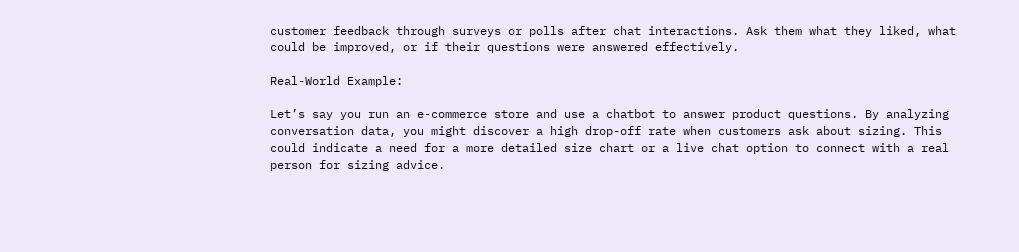customer feedback through surveys or polls after chat interactions. Ask them what they liked, what could be improved, or if their questions were answered effectively.

Real-World Example:

Let’s say you run an e-commerce store and use a chatbot to answer product questions. By analyzing conversation data, you might discover a high drop-off rate when customers ask about sizing. This could indicate a need for a more detailed size chart or a live chat option to connect with a real person for sizing advice.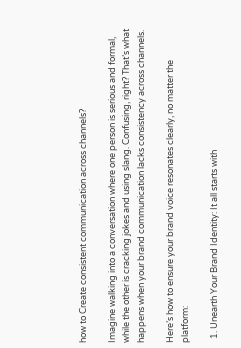how to Create consistent communication across channels?

Imagine walking into a conversation where one person is serious and formal, while the other is cracking jokes and using slang. Confusing, right? That’s what happens when your brand communication lacks consistency across channels.

Here’s how to ensure your brand voice resonates clearly, no matter the platform:

  1. Unearth Your Brand Identity: It all starts with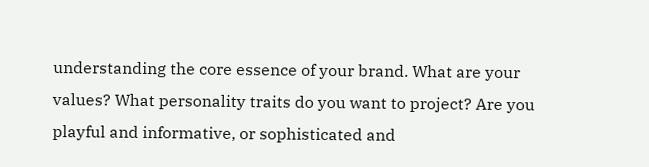understanding the core essence of your brand. What are your values? What personality traits do you want to project? Are you playful and informative, or sophisticated and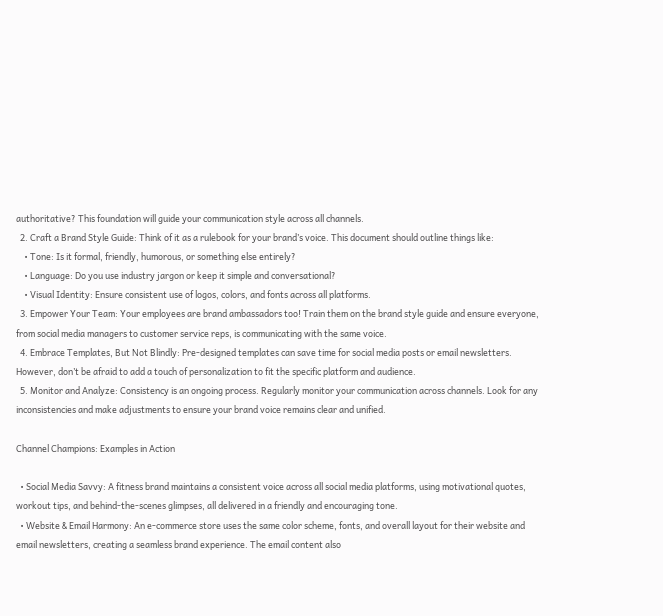authoritative? This foundation will guide your communication style across all channels.
  2. Craft a Brand Style Guide: Think of it as a rulebook for your brand’s voice. This document should outline things like:
    • Tone: Is it formal, friendly, humorous, or something else entirely?
    • Language: Do you use industry jargon or keep it simple and conversational?
    • Visual Identity: Ensure consistent use of logos, colors, and fonts across all platforms.
  3. Empower Your Team: Your employees are brand ambassadors too! Train them on the brand style guide and ensure everyone, from social media managers to customer service reps, is communicating with the same voice.
  4. Embrace Templates, But Not Blindly: Pre-designed templates can save time for social media posts or email newsletters. However, don’t be afraid to add a touch of personalization to fit the specific platform and audience.
  5. Monitor and Analyze: Consistency is an ongoing process. Regularly monitor your communication across channels. Look for any inconsistencies and make adjustments to ensure your brand voice remains clear and unified.

Channel Champions: Examples in Action

  • Social Media Savvy: A fitness brand maintains a consistent voice across all social media platforms, using motivational quotes, workout tips, and behind-the-scenes glimpses, all delivered in a friendly and encouraging tone.
  • Website & Email Harmony: An e-commerce store uses the same color scheme, fonts, and overall layout for their website and email newsletters, creating a seamless brand experience. The email content also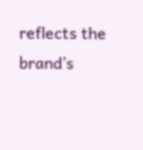reflects the brand’s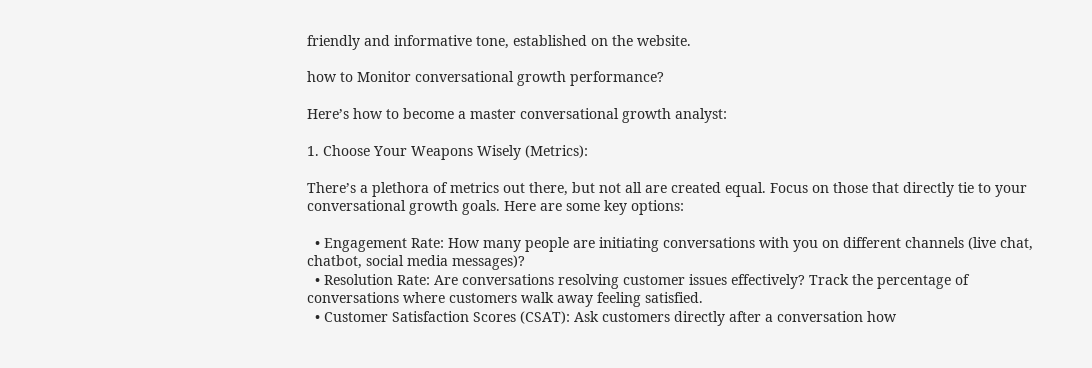friendly and informative tone, established on the website.

how to Monitor conversational growth performance?

Here’s how to become a master conversational growth analyst:

1. Choose Your Weapons Wisely (Metrics):

There’s a plethora of metrics out there, but not all are created equal. Focus on those that directly tie to your conversational growth goals. Here are some key options:

  • Engagement Rate: How many people are initiating conversations with you on different channels (live chat, chatbot, social media messages)?
  • Resolution Rate: Are conversations resolving customer issues effectively? Track the percentage of conversations where customers walk away feeling satisfied.
  • Customer Satisfaction Scores (CSAT): Ask customers directly after a conversation how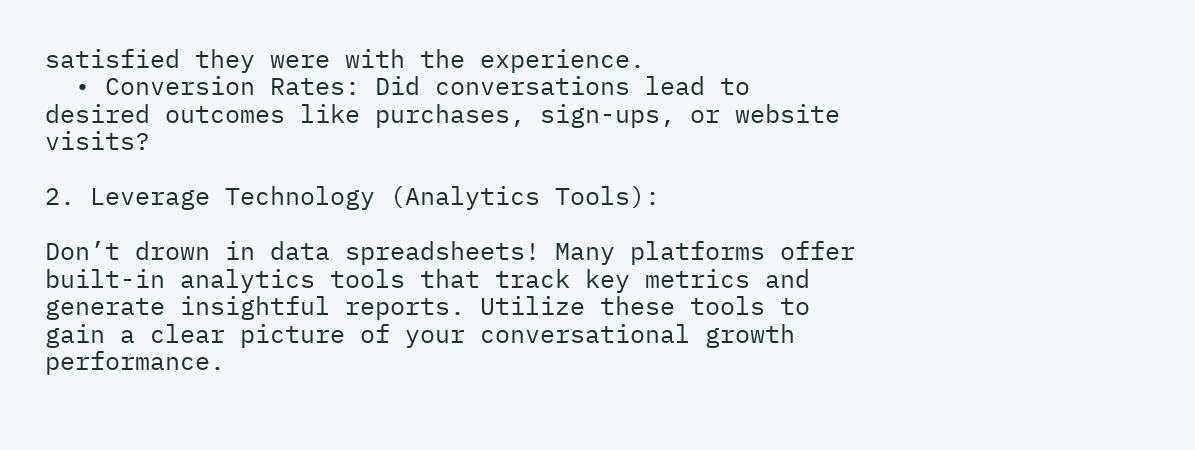satisfied they were with the experience.
  • Conversion Rates: Did conversations lead to desired outcomes like purchases, sign-ups, or website visits?

2. Leverage Technology (Analytics Tools):

Don’t drown in data spreadsheets! Many platforms offer built-in analytics tools that track key metrics and generate insightful reports. Utilize these tools to gain a clear picture of your conversational growth performance.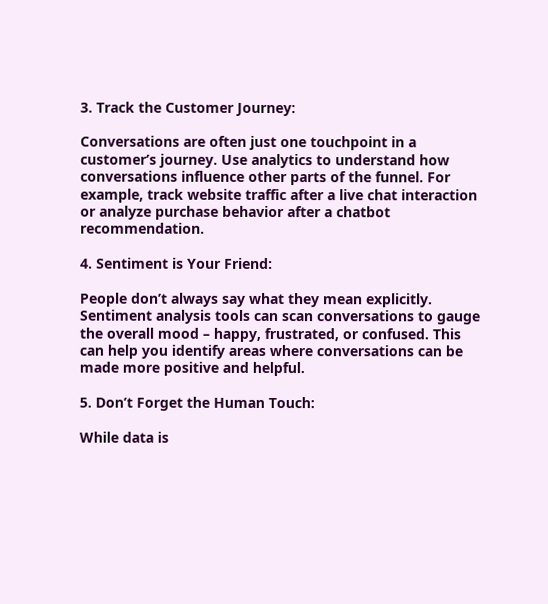3. Track the Customer Journey:

Conversations are often just one touchpoint in a customer’s journey. Use analytics to understand how conversations influence other parts of the funnel. For example, track website traffic after a live chat interaction or analyze purchase behavior after a chatbot recommendation.

4. Sentiment is Your Friend:

People don’t always say what they mean explicitly. Sentiment analysis tools can scan conversations to gauge the overall mood – happy, frustrated, or confused. This can help you identify areas where conversations can be made more positive and helpful.

5. Don’t Forget the Human Touch:

While data is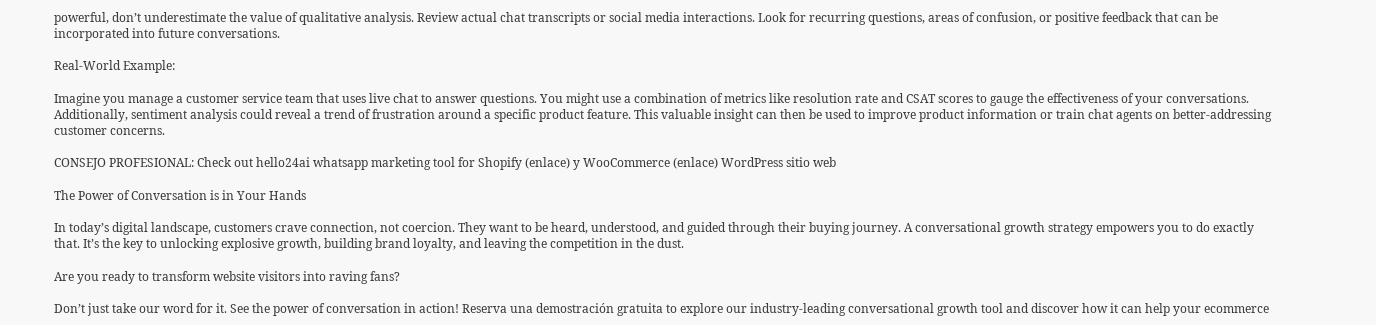powerful, don’t underestimate the value of qualitative analysis. Review actual chat transcripts or social media interactions. Look for recurring questions, areas of confusion, or positive feedback that can be incorporated into future conversations.

Real-World Example:

Imagine you manage a customer service team that uses live chat to answer questions. You might use a combination of metrics like resolution rate and CSAT scores to gauge the effectiveness of your conversations. Additionally, sentiment analysis could reveal a trend of frustration around a specific product feature. This valuable insight can then be used to improve product information or train chat agents on better-addressing customer concerns.

CONSEJO PROFESIONAL: Check out hello24ai whatsapp marketing tool for Shopify (enlace) y WooCommerce (enlace) WordPress sitio web

The Power of Conversation is in Your Hands

In today’s digital landscape, customers crave connection, not coercion. They want to be heard, understood, and guided through their buying journey. A conversational growth strategy empowers you to do exactly that. It’s the key to unlocking explosive growth, building brand loyalty, and leaving the competition in the dust.

Are you ready to transform website visitors into raving fans?

Don’t just take our word for it. See the power of conversation in action! Reserva una demostración gratuita to explore our industry-leading conversational growth tool and discover how it can help your ecommerce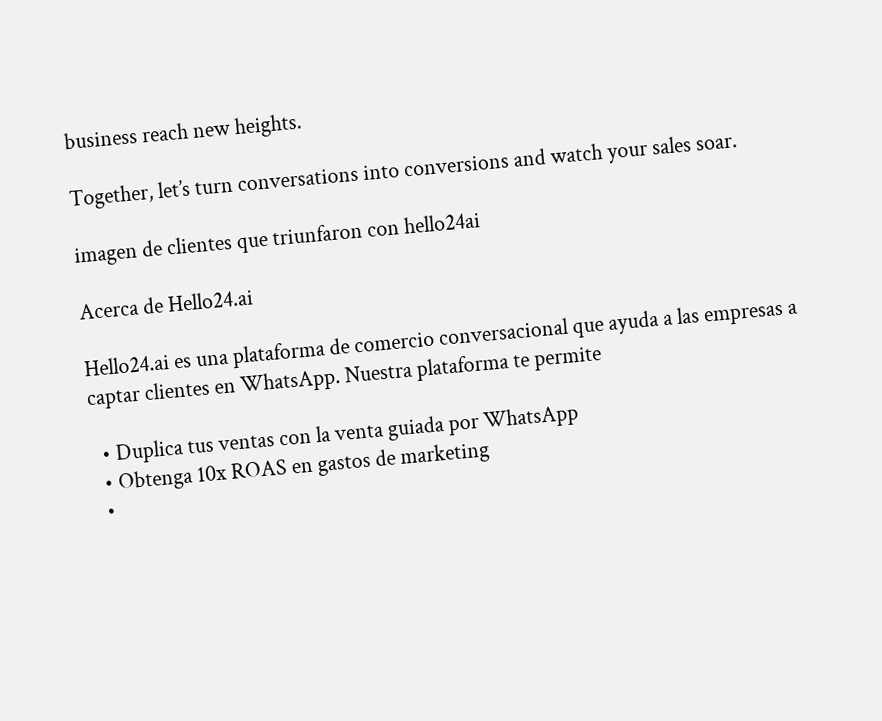business reach new heights.

Together, let’s turn conversations into conversions and watch your sales soar.

imagen de clientes que triunfaron con hello24ai

Acerca de Hello24.ai

Hello24.ai es una plataforma de comercio conversacional que ayuda a las empresas a captar clientes en WhatsApp. Nuestra plataforma te permite

  • Duplica tus ventas con la venta guiada por WhatsApp
  • Obtenga 10x ROAS en gastos de marketing
  •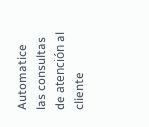Automatice las consultas de atención al cliente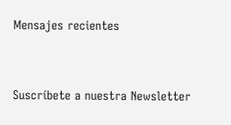Mensajes recientes


Suscríbete a nuestra Newsletter